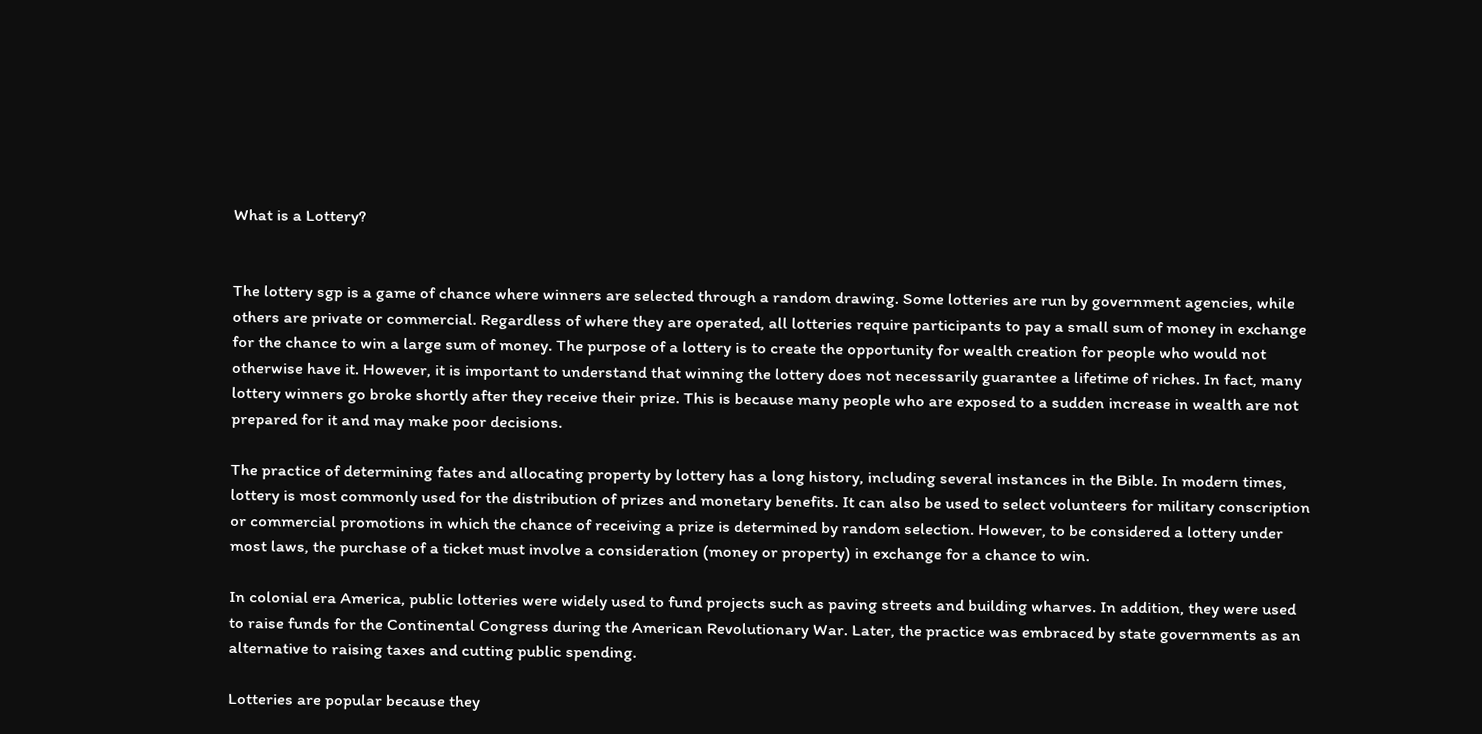What is a Lottery?


The lottery sgp is a game of chance where winners are selected through a random drawing. Some lotteries are run by government agencies, while others are private or commercial. Regardless of where they are operated, all lotteries require participants to pay a small sum of money in exchange for the chance to win a large sum of money. The purpose of a lottery is to create the opportunity for wealth creation for people who would not otherwise have it. However, it is important to understand that winning the lottery does not necessarily guarantee a lifetime of riches. In fact, many lottery winners go broke shortly after they receive their prize. This is because many people who are exposed to a sudden increase in wealth are not prepared for it and may make poor decisions.

The practice of determining fates and allocating property by lottery has a long history, including several instances in the Bible. In modern times, lottery is most commonly used for the distribution of prizes and monetary benefits. It can also be used to select volunteers for military conscription or commercial promotions in which the chance of receiving a prize is determined by random selection. However, to be considered a lottery under most laws, the purchase of a ticket must involve a consideration (money or property) in exchange for a chance to win.

In colonial era America, public lotteries were widely used to fund projects such as paving streets and building wharves. In addition, they were used to raise funds for the Continental Congress during the American Revolutionary War. Later, the practice was embraced by state governments as an alternative to raising taxes and cutting public spending.

Lotteries are popular because they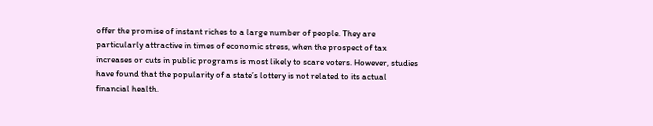offer the promise of instant riches to a large number of people. They are particularly attractive in times of economic stress, when the prospect of tax increases or cuts in public programs is most likely to scare voters. However, studies have found that the popularity of a state’s lottery is not related to its actual financial health.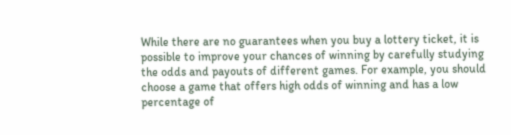While there are no guarantees when you buy a lottery ticket, it is possible to improve your chances of winning by carefully studying the odds and payouts of different games. For example, you should choose a game that offers high odds of winning and has a low percentage of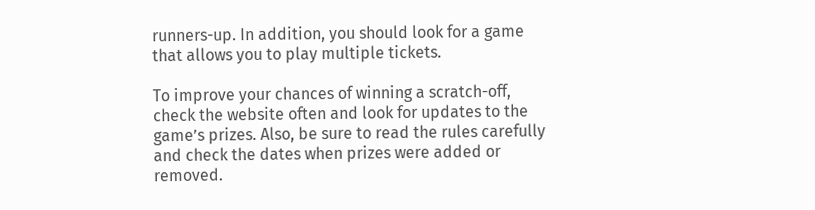runners-up. In addition, you should look for a game that allows you to play multiple tickets.

To improve your chances of winning a scratch-off, check the website often and look for updates to the game’s prizes. Also, be sure to read the rules carefully and check the dates when prizes were added or removed.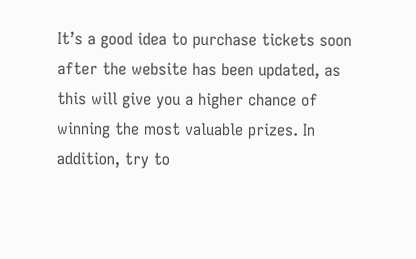It’s a good idea to purchase tickets soon after the website has been updated, as this will give you a higher chance of winning the most valuable prizes. In addition, try to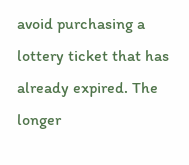avoid purchasing a lottery ticket that has already expired. The longer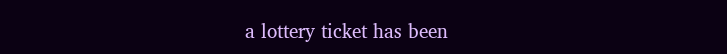a lottery ticket has been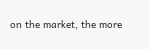on the market, the more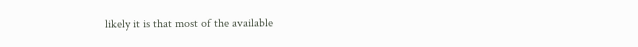likely it is that most of the available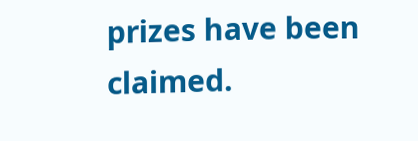prizes have been claimed.